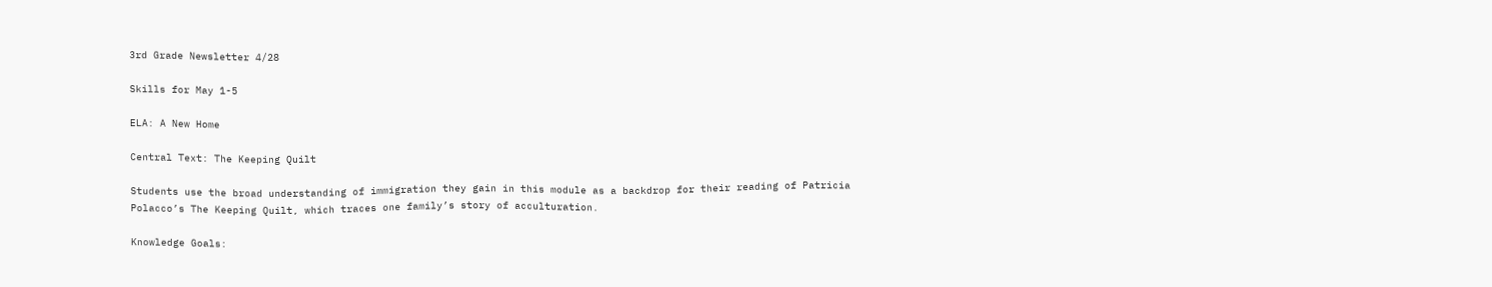3rd Grade Newsletter 4/28

Skills for May 1-5

ELA: A New Home

Central Text: The Keeping Quilt

Students use the broad understanding of immigration they gain in this module as a backdrop for their reading of Patricia Polacco’s The Keeping Quilt, which traces one family’s story of acculturation.

Knowledge Goals: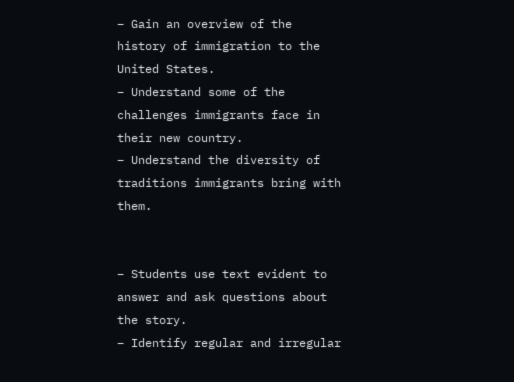– Gain an overview of the history of immigration to the United States.
– Understand some of the challenges immigrants face in their new country.
– Understand the diversity of traditions immigrants bring with them.


– Students use text evident to answer and ask questions about the story.
– Identify regular and irregular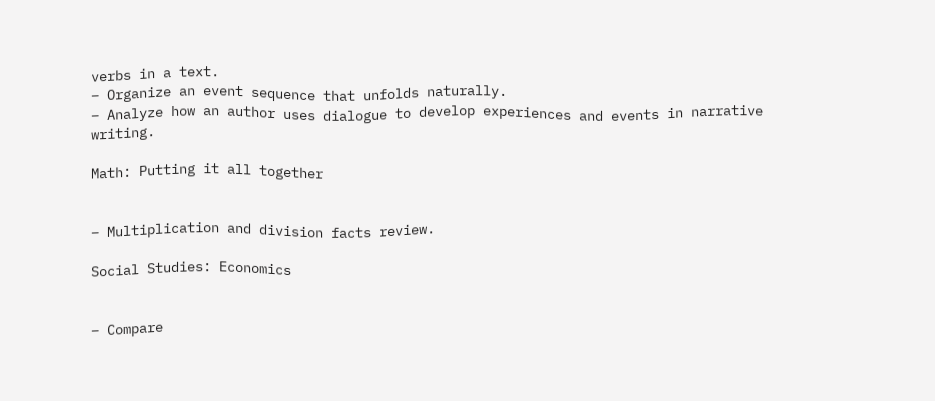verbs in a text.
– Organize an event sequence that unfolds naturally.
– Analyze how an author uses dialogue to develop experiences and events in narrative writing.

Math: Putting it all together


– Multiplication and division facts review.

Social Studies: Economics


– Compare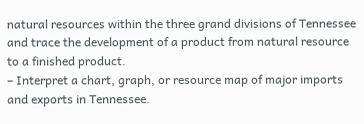natural resources within the three grand divisions of Tennessee and trace the development of a product from natural resource to a finished product.
– Interpret a chart, graph, or resource map of major imports and exports in Tennessee.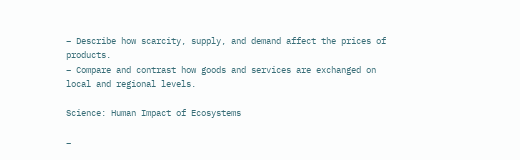– Describe how scarcity, supply, and demand affect the prices of products.
– Compare and contrast how goods and services are exchanged on local and regional levels.

Science: Human Impact of Ecosystems

–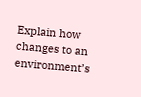Explain how changes to an environment’s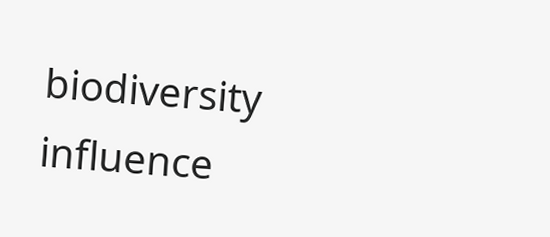biodiversity influence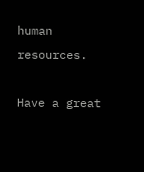human resources.

Have a great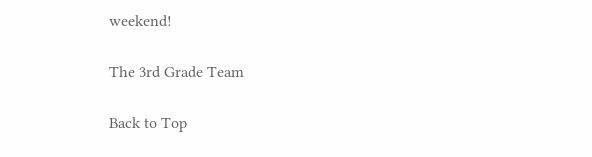weekend!

The 3rd Grade Team

Back to Top